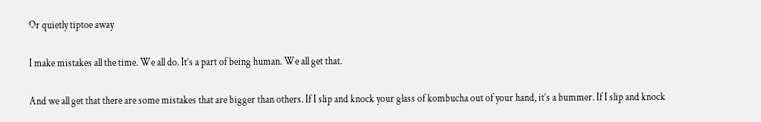Or quietly tiptoe away

I make mistakes all the time. We all do. It’s a part of being human. We all get that.

And we all get that there are some mistakes that are bigger than others. If I slip and knock your glass of kombucha out of your hand, it’s a bummer. If I slip and knock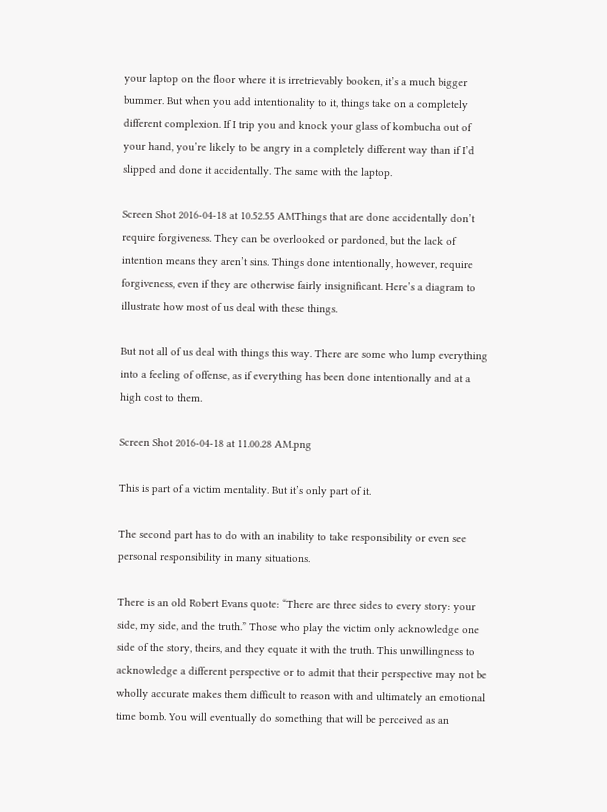your laptop on the floor where it is irretrievably booken, it’s a much bigger bummer. But when you add intentionality to it, things take on a completely different complexion. If I trip you and knock your glass of kombucha out of your hand, you’re likely to be angry in a completely different way than if I’d slipped and done it accidentally. The same with the laptop.

Screen Shot 2016-04-18 at 10.52.55 AMThings that are done accidentally don’t require forgiveness. They can be overlooked or pardoned, but the lack of intention means they aren’t sins. Things done intentionally, however, require forgiveness, even if they are otherwise fairly insignificant. Here’s a diagram to illustrate how most of us deal with these things.

But not all of us deal with things this way. There are some who lump everything into a feeling of offense, as if everything has been done intentionally and at a high cost to them.

Screen Shot 2016-04-18 at 11.00.28 AM.png

This is part of a victim mentality. But it’s only part of it.

The second part has to do with an inability to take responsibility or even see personal responsibility in many situations.

There is an old Robert Evans quote: “There are three sides to every story: your side, my side, and the truth.” Those who play the victim only acknowledge one side of the story, theirs, and they equate it with the truth. This unwillingness to acknowledge a different perspective or to admit that their perspective may not be wholly accurate makes them difficult to reason with and ultimately an emotional time bomb. You will eventually do something that will be perceived as an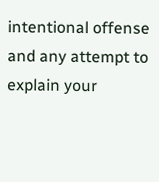intentional offense and any attempt to explain your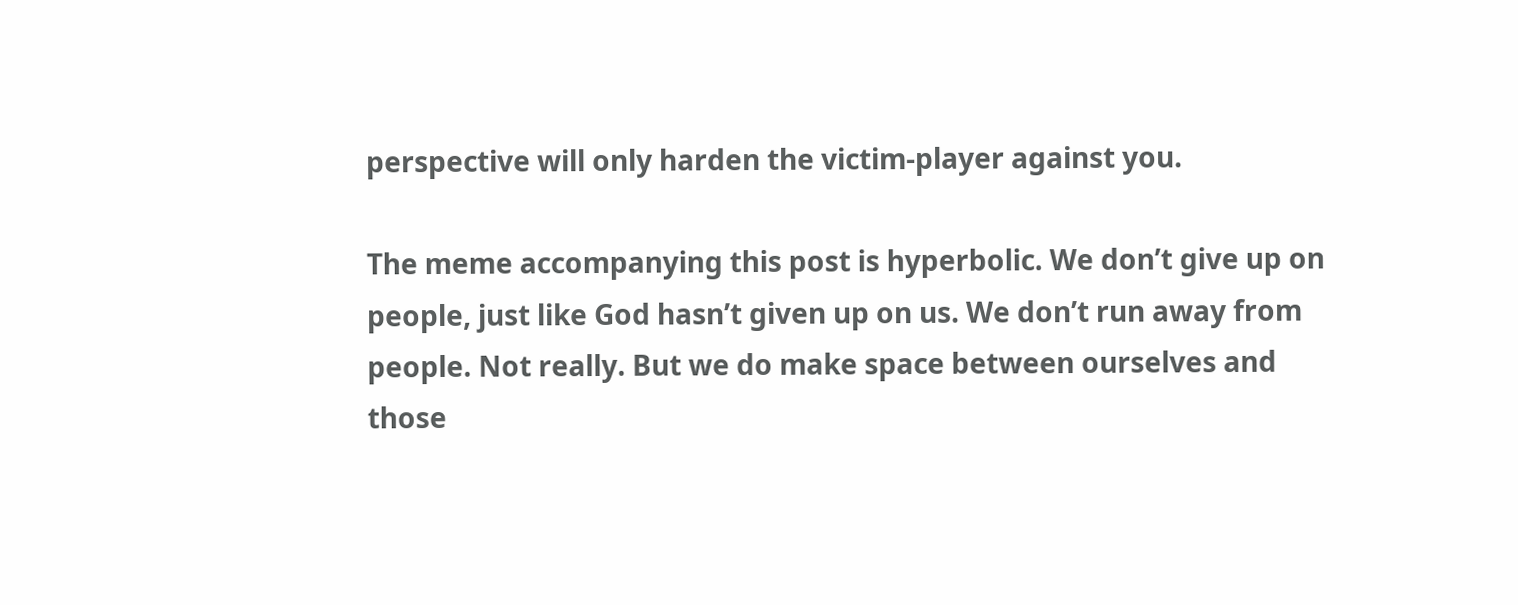perspective will only harden the victim-player against you.

The meme accompanying this post is hyperbolic. We don’t give up on people, just like God hasn’t given up on us. We don’t run away from people. Not really. But we do make space between ourselves and those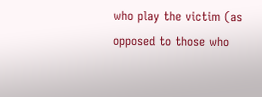who play the victim (as opposed to those who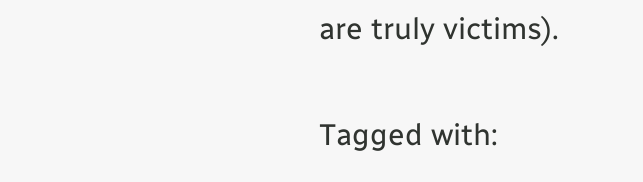are truly victims).

Tagged with: